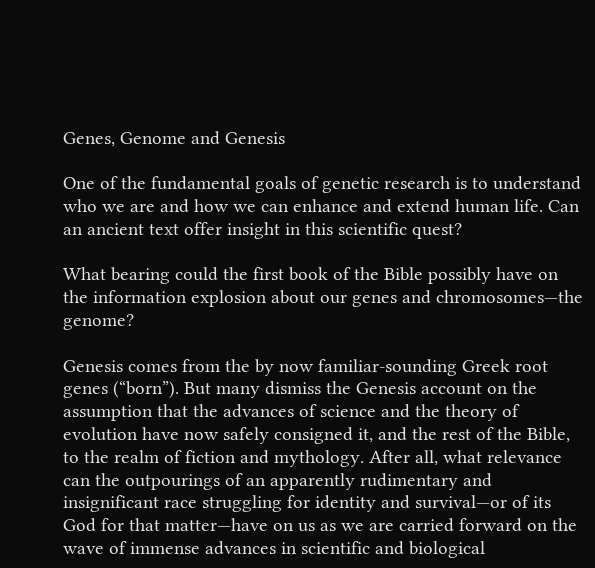Genes, Genome and Genesis

One of the fundamental goals of genetic research is to understand who we are and how we can enhance and extend human life. Can an ancient text offer insight in this scientific quest?

What bearing could the first book of the Bible possibly have on the information explosion about our genes and chromosomes—the genome?

Genesis comes from the by now familiar-sounding Greek root genes (“born”). But many dismiss the Genesis account on the assumption that the advances of science and the theory of evolution have now safely consigned it, and the rest of the Bible, to the realm of fiction and mythology. After all, what relevance can the outpourings of an apparently rudimentary and insignificant race struggling for identity and survival—or of its God for that matter—have on us as we are carried forward on the wave of immense advances in scientific and biological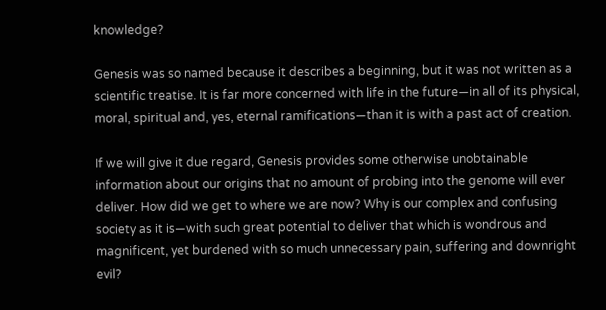knowledge?

Genesis was so named because it describes a beginning, but it was not written as a scientific treatise. It is far more concerned with life in the future—in all of its physical, moral, spiritual and, yes, eternal ramifications—than it is with a past act of creation.

If we will give it due regard, Genesis provides some otherwise unobtainable information about our origins that no amount of probing into the genome will ever deliver. How did we get to where we are now? Why is our complex and confusing society as it is—with such great potential to deliver that which is wondrous and magnificent, yet burdened with so much unnecessary pain, suffering and downright evil?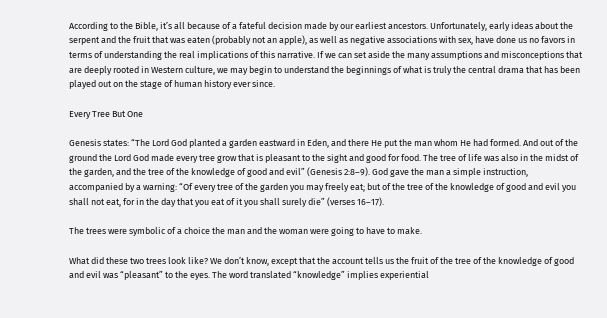According to the Bible, it’s all because of a fateful decision made by our earliest ancestors. Unfortunately, early ideas about the serpent and the fruit that was eaten (probably not an apple), as well as negative associations with sex, have done us no favors in terms of understanding the real implications of this narrative. If we can set aside the many assumptions and misconceptions that are deeply rooted in Western culture, we may begin to understand the beginnings of what is truly the central drama that has been played out on the stage of human history ever since.

Every Tree But One

Genesis states: “The Lord God planted a garden eastward in Eden, and there He put the man whom He had formed. And out of the ground the Lord God made every tree grow that is pleasant to the sight and good for food. The tree of life was also in the midst of the garden, and the tree of the knowledge of good and evil” (Genesis 2:8–9). God gave the man a simple instruction, accompanied by a warning: “Of every tree of the garden you may freely eat; but of the tree of the knowledge of good and evil you shall not eat, for in the day that you eat of it you shall surely die” (verses 16–17).

The trees were symbolic of a choice the man and the woman were going to have to make.

What did these two trees look like? We don’t know, except that the account tells us the fruit of the tree of the knowledge of good and evil was “pleasant” to the eyes. The word translated “knowledge” implies experiential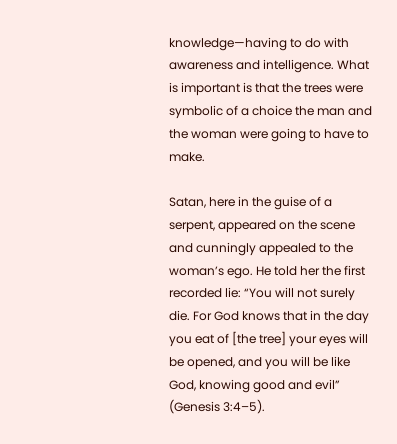knowledge—having to do with awareness and intelligence. What is important is that the trees were symbolic of a choice the man and the woman were going to have to make.

Satan, here in the guise of a serpent, appeared on the scene and cunningly appealed to the woman’s ego. He told her the first recorded lie: “You will not surely die. For God knows that in the day you eat of [the tree] your eyes will be opened, and you will be like God, knowing good and evil” (Genesis 3:4–5).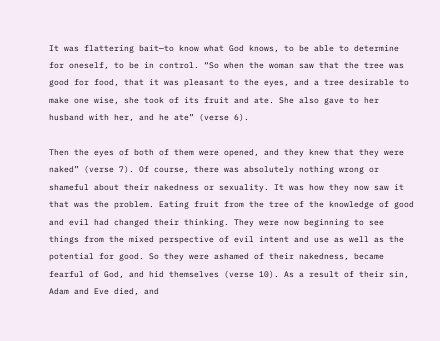It was flattering bait—to know what God knows, to be able to determine for oneself, to be in control. “So when the woman saw that the tree was good for food, that it was pleasant to the eyes, and a tree desirable to make one wise, she took of its fruit and ate. She also gave to her husband with her, and he ate” (verse 6).

Then the eyes of both of them were opened, and they knew that they were naked” (verse 7). Of course, there was absolutely nothing wrong or shameful about their nakedness or sexuality. It was how they now saw it that was the problem. Eating fruit from the tree of the knowledge of good and evil had changed their thinking. They were now beginning to see things from the mixed perspective of evil intent and use as well as the potential for good. So they were ashamed of their nakedness, became fearful of God, and hid themselves (verse 10). As a result of their sin, Adam and Eve died, and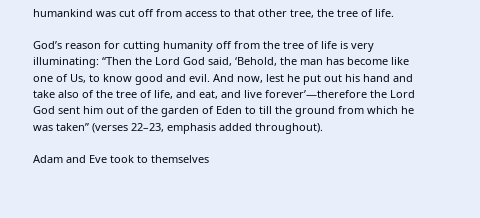humankind was cut off from access to that other tree, the tree of life.

God’s reason for cutting humanity off from the tree of life is very illuminating: “Then the Lord God said, ‘Behold, the man has become like one of Us, to know good and evil. And now, lest he put out his hand and take also of the tree of life, and eat, and live forever’—therefore the Lord God sent him out of the garden of Eden to till the ground from which he was taken” (verses 22–23, emphasis added throughout).

Adam and Eve took to themselves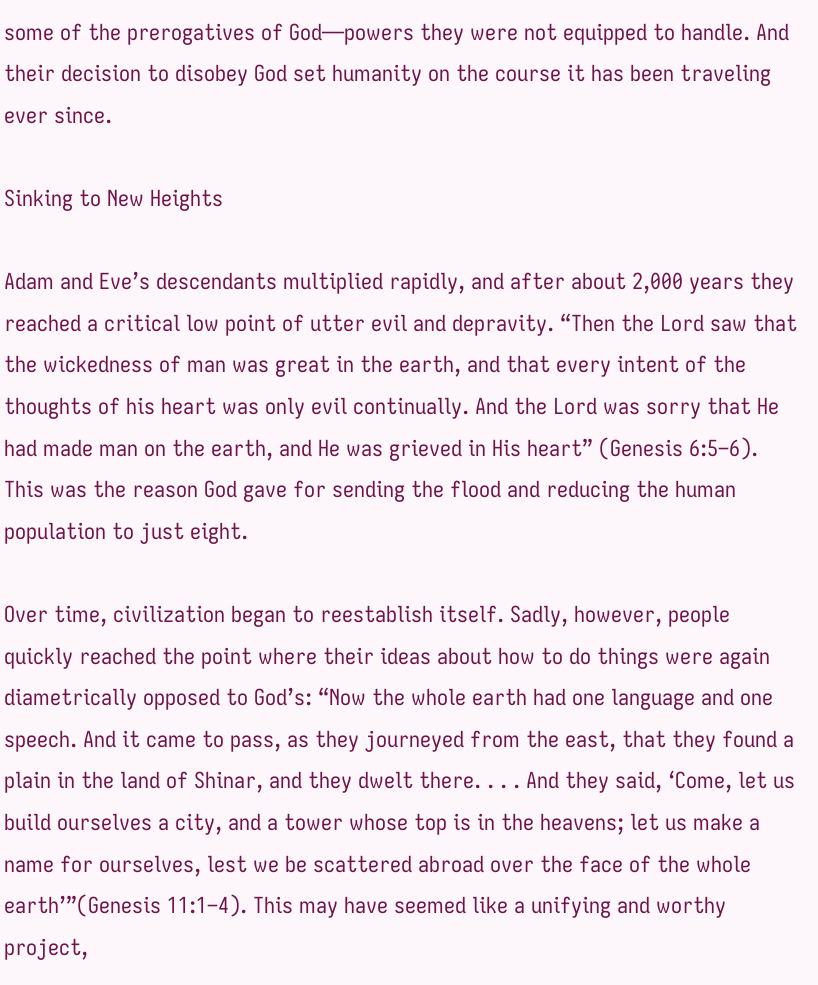some of the prerogatives of God—powers they were not equipped to handle. And their decision to disobey God set humanity on the course it has been traveling ever since.

Sinking to New Heights

Adam and Eve’s descendants multiplied rapidly, and after about 2,000 years they reached a critical low point of utter evil and depravity. “Then the Lord saw that the wickedness of man was great in the earth, and that every intent of the thoughts of his heart was only evil continually. And the Lord was sorry that He had made man on the earth, and He was grieved in His heart” (Genesis 6:5–6). This was the reason God gave for sending the flood and reducing the human population to just eight.

Over time, civilization began to reestablish itself. Sadly, however, people quickly reached the point where their ideas about how to do things were again diametrically opposed to God’s: “Now the whole earth had one language and one speech. And it came to pass, as they journeyed from the east, that they found a plain in the land of Shinar, and they dwelt there. . . . And they said, ‘Come, let us build ourselves a city, and a tower whose top is in the heavens; let us make a name for ourselves, lest we be scattered abroad over the face of the whole earth’”(Genesis 11:1–4). This may have seemed like a unifying and worthy project,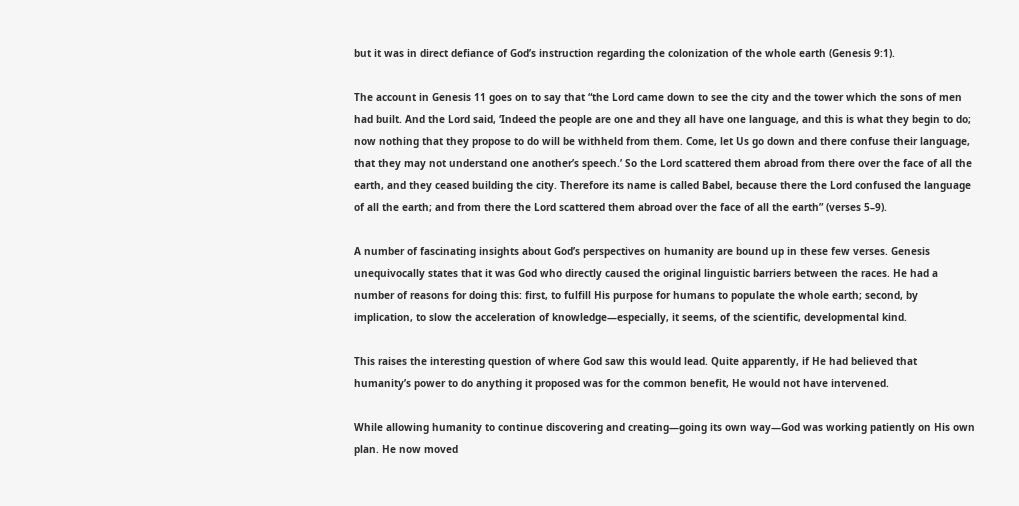but it was in direct defiance of God’s instruction regarding the colonization of the whole earth (Genesis 9:1).

The account in Genesis 11 goes on to say that “the Lord came down to see the city and the tower which the sons of men had built. And the Lord said, ‘Indeed the people are one and they all have one language, and this is what they begin to do; now nothing that they propose to do will be withheld from them. Come, let Us go down and there confuse their language, that they may not understand one another’s speech.’ So the Lord scattered them abroad from there over the face of all the earth, and they ceased building the city. Therefore its name is called Babel, because there the Lord confused the language of all the earth; and from there the Lord scattered them abroad over the face of all the earth” (verses 5–9).

A number of fascinating insights about God’s perspectives on humanity are bound up in these few verses. Genesis unequivocally states that it was God who directly caused the original linguistic barriers between the races. He had a number of reasons for doing this: first, to fulfill His purpose for humans to populate the whole earth; second, by implication, to slow the acceleration of knowledge—especially, it seems, of the scientific, developmental kind.

This raises the interesting question of where God saw this would lead. Quite apparently, if He had believed that humanity’s power to do anything it proposed was for the common benefit, He would not have intervened.

While allowing humanity to continue discovering and creating—going its own way—God was working patiently on His own plan. He now moved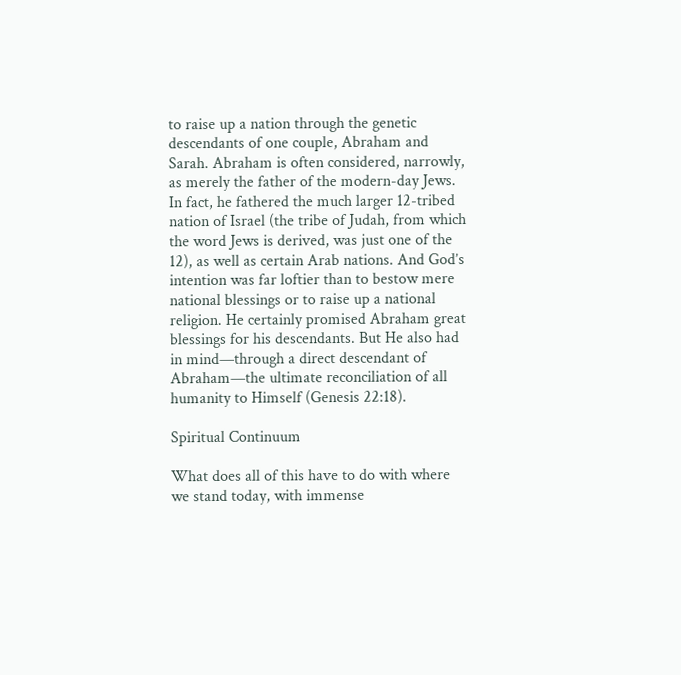to raise up a nation through the genetic descendants of one couple, Abraham and Sarah. Abraham is often considered, narrowly, as merely the father of the modern-day Jews. In fact, he fathered the much larger 12-tribed nation of Israel (the tribe of Judah, from which the word Jews is derived, was just one of the 12), as well as certain Arab nations. And God’s intention was far loftier than to bestow mere national blessings or to raise up a national religion. He certainly promised Abraham great blessings for his descendants. But He also had in mind—through a direct descendant of Abraham—the ultimate reconciliation of all humanity to Himself (Genesis 22:18).

Spiritual Continuum

What does all of this have to do with where we stand today, with immense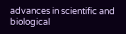advances in scientific and biological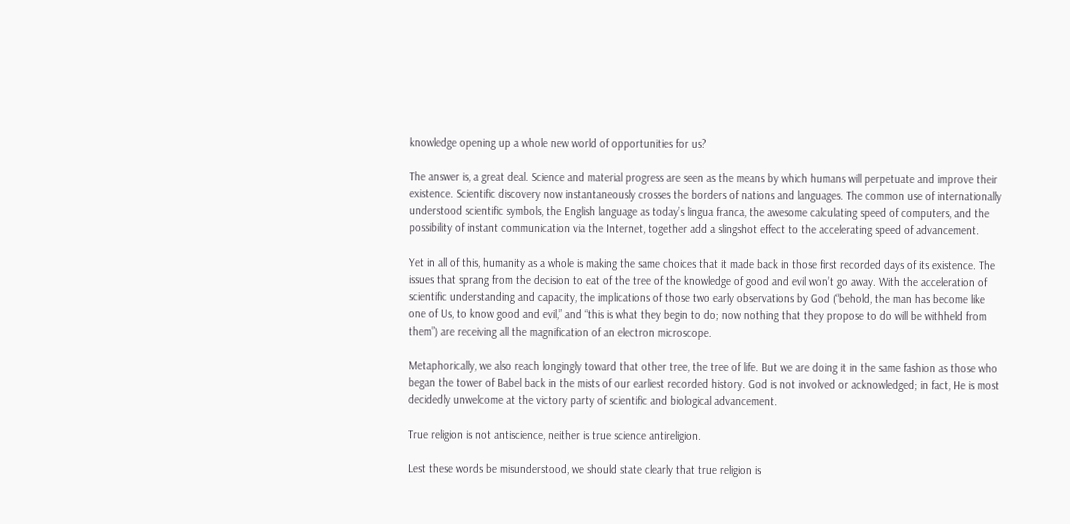knowledge opening up a whole new world of opportunities for us?

The answer is, a great deal. Science and material progress are seen as the means by which humans will perpetuate and improve their existence. Scientific discovery now instantaneously crosses the borders of nations and languages. The common use of internationally understood scientific symbols, the English language as today’s lingua franca, the awesome calculating speed of computers, and the possibility of instant communication via the Internet, together add a slingshot effect to the accelerating speed of advancement.

Yet in all of this, humanity as a whole is making the same choices that it made back in those first recorded days of its existence. The issues that sprang from the decision to eat of the tree of the knowledge of good and evil won’t go away. With the acceleration of scientific understanding and capacity, the implications of those two early observations by God (“behold, the man has become like one of Us, to know good and evil,” and “this is what they begin to do; now nothing that they propose to do will be withheld from them”) are receiving all the magnification of an electron microscope.

Metaphorically, we also reach longingly toward that other tree, the tree of life. But we are doing it in the same fashion as those who began the tower of Babel back in the mists of our earliest recorded history. God is not involved or acknowledged; in fact, He is most decidedly unwelcome at the victory party of scientific and biological advancement.

True religion is not antiscience, neither is true science antireligion.

Lest these words be misunderstood, we should state clearly that true religion is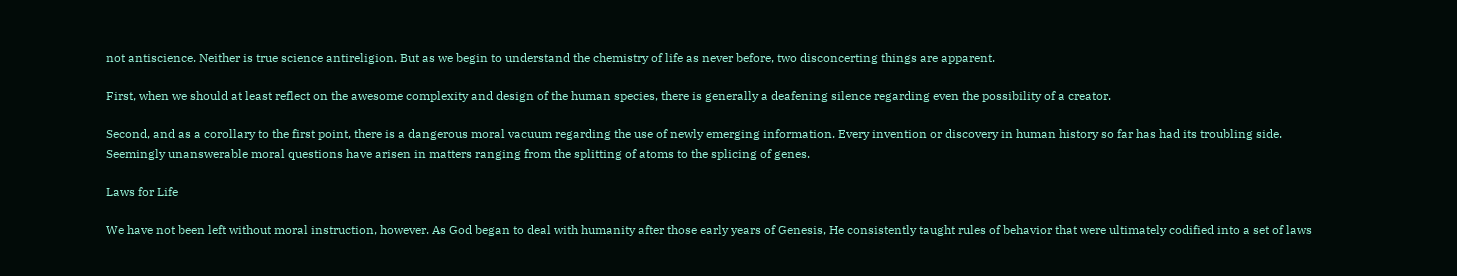not antiscience. Neither is true science antireligion. But as we begin to understand the chemistry of life as never before, two disconcerting things are apparent.

First, when we should at least reflect on the awesome complexity and design of the human species, there is generally a deafening silence regarding even the possibility of a creator.

Second, and as a corollary to the first point, there is a dangerous moral vacuum regarding the use of newly emerging information. Every invention or discovery in human history so far has had its troubling side. Seemingly unanswerable moral questions have arisen in matters ranging from the splitting of atoms to the splicing of genes.

Laws for Life

We have not been left without moral instruction, however. As God began to deal with humanity after those early years of Genesis, He consistently taught rules of behavior that were ultimately codified into a set of laws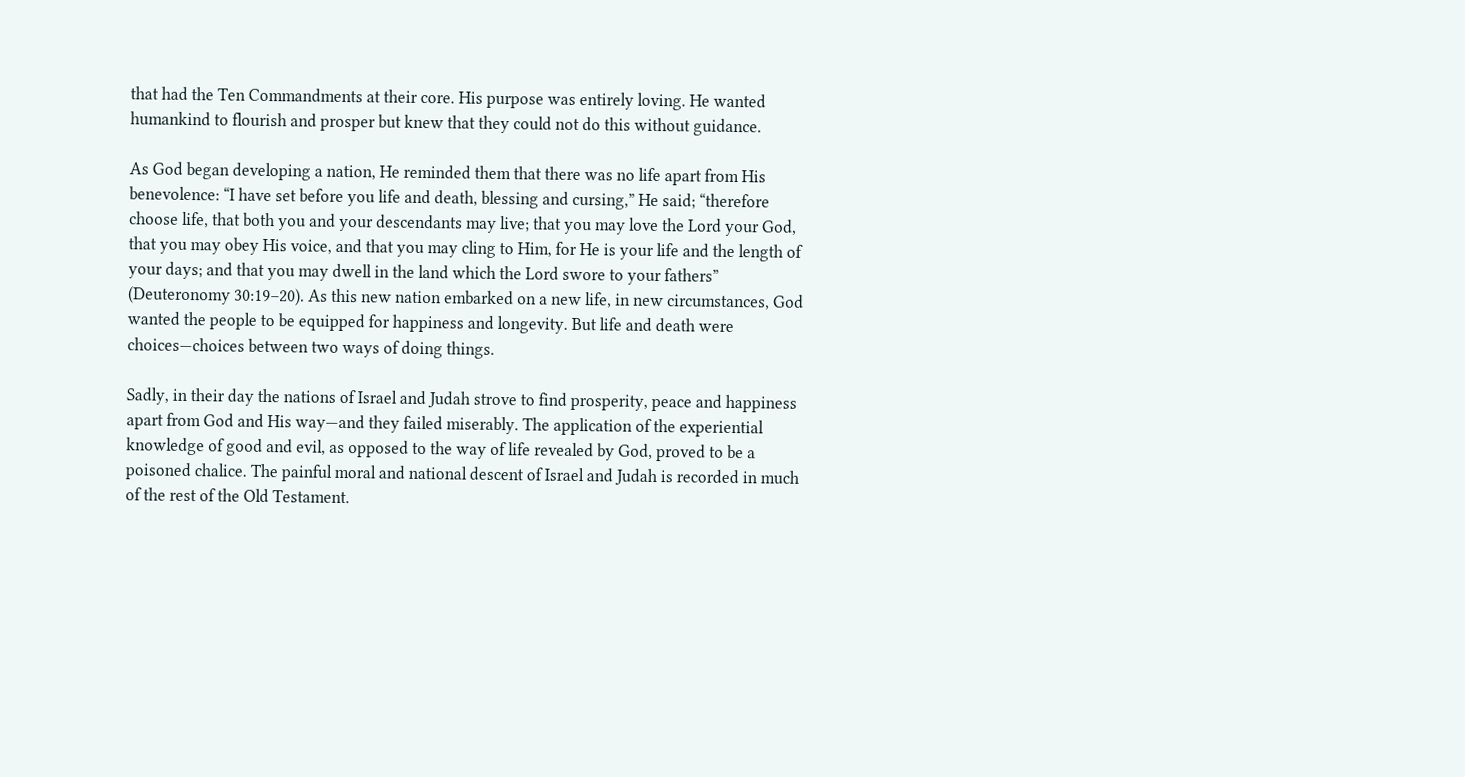that had the Ten Commandments at their core. His purpose was entirely loving. He wanted humankind to flourish and prosper but knew that they could not do this without guidance.

As God began developing a nation, He reminded them that there was no life apart from His benevolence: “I have set before you life and death, blessing and cursing,” He said; “therefore choose life, that both you and your descendants may live; that you may love the Lord your God, that you may obey His voice, and that you may cling to Him, for He is your life and the length of your days; and that you may dwell in the land which the Lord swore to your fathers” (Deuteronomy 30:19–20). As this new nation embarked on a new life, in new circumstances, God wanted the people to be equipped for happiness and longevity. But life and death were choices—choices between two ways of doing things.

Sadly, in their day the nations of Israel and Judah strove to find prosperity, peace and happiness apart from God and His way—and they failed miserably. The application of the experiential knowledge of good and evil, as opposed to the way of life revealed by God, proved to be a poisoned chalice. The painful moral and national descent of Israel and Judah is recorded in much of the rest of the Old Testament.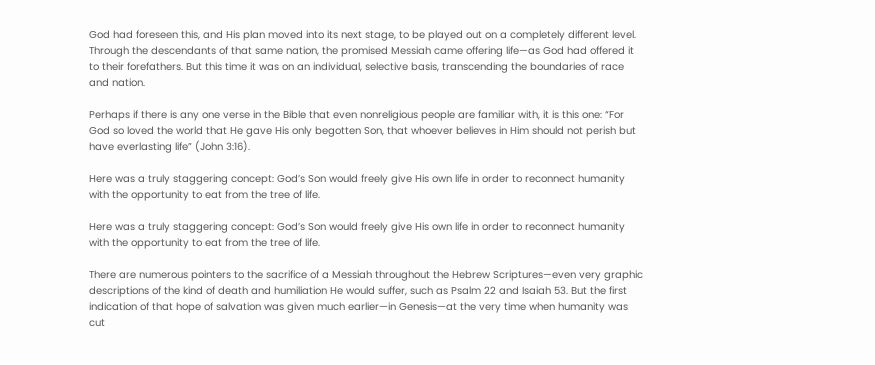God had foreseen this, and His plan moved into its next stage, to be played out on a completely different level. Through the descendants of that same nation, the promised Messiah came offering life—as God had offered it to their forefathers. But this time it was on an individual, selective basis, transcending the boundaries of race and nation.

Perhaps if there is any one verse in the Bible that even nonreligious people are familiar with, it is this one: “For God so loved the world that He gave His only begotten Son, that whoever believes in Him should not perish but have everlasting life” (John 3:16).

Here was a truly staggering concept: God’s Son would freely give His own life in order to reconnect humanity with the opportunity to eat from the tree of life.

Here was a truly staggering concept: God’s Son would freely give His own life in order to reconnect humanity with the opportunity to eat from the tree of life.

There are numerous pointers to the sacrifice of a Messiah throughout the Hebrew Scriptures—even very graphic descriptions of the kind of death and humiliation He would suffer, such as Psalm 22 and Isaiah 53. But the first indication of that hope of salvation was given much earlier—in Genesis—at the very time when humanity was cut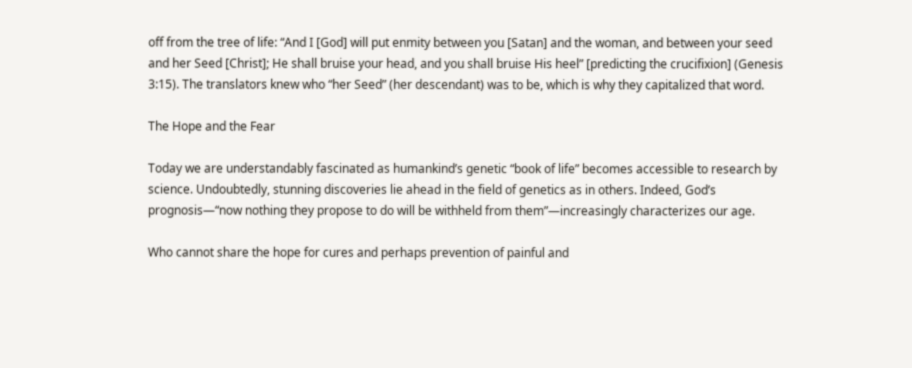off from the tree of life: “And I [God] will put enmity between you [Satan] and the woman, and between your seed and her Seed [Christ]; He shall bruise your head, and you shall bruise His heel” [predicting the crucifixion] (Genesis 3:15). The translators knew who “her Seed” (her descendant) was to be, which is why they capitalized that word.

The Hope and the Fear

Today we are understandably fascinated as humankind’s genetic “book of life” becomes accessible to research by science. Undoubtedly, stunning discoveries lie ahead in the field of genetics as in others. Indeed, God’s prognosis—“now nothing they propose to do will be withheld from them”—increasingly characterizes our age.

Who cannot share the hope for cures and perhaps prevention of painful and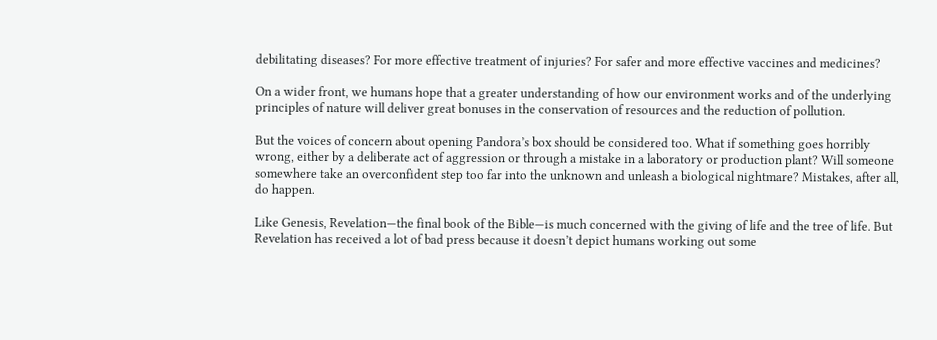debilitating diseases? For more effective treatment of injuries? For safer and more effective vaccines and medicines?

On a wider front, we humans hope that a greater understanding of how our environment works and of the underlying principles of nature will deliver great bonuses in the conservation of resources and the reduction of pollution.

But the voices of concern about opening Pandora’s box should be considered too. What if something goes horribly wrong, either by a deliberate act of aggression or through a mistake in a laboratory or production plant? Will someone somewhere take an overconfident step too far into the unknown and unleash a biological nightmare? Mistakes, after all, do happen.

Like Genesis, Revelation—the final book of the Bible—is much concerned with the giving of life and the tree of life. But Revelation has received a lot of bad press because it doesn’t depict humans working out some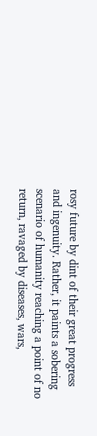rosy future by dint of their great progress and ingenuity. Rather, it paints a sobering scenario of humanity reaching a point of no return, ravaged by diseases, wars,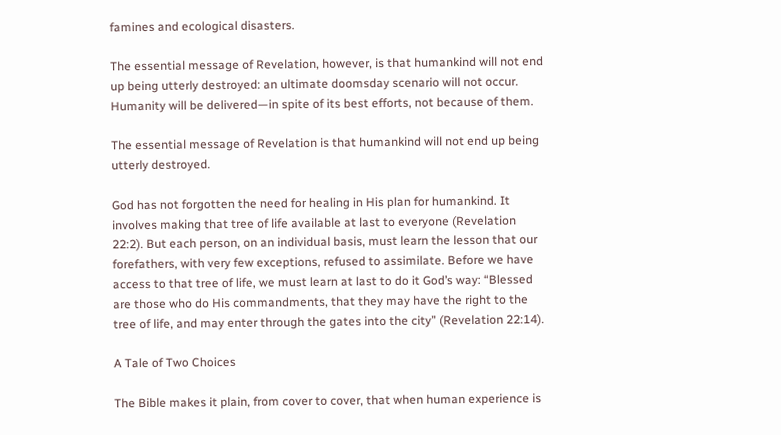famines and ecological disasters.

The essential message of Revelation, however, is that humankind will not end up being utterly destroyed: an ultimate doomsday scenario will not occur. Humanity will be delivered—in spite of its best efforts, not because of them.

The essential message of Revelation is that humankind will not end up being utterly destroyed.

God has not forgotten the need for healing in His plan for humankind. It involves making that tree of life available at last to everyone (Revelation 22:2). But each person, on an individual basis, must learn the lesson that our forefathers, with very few exceptions, refused to assimilate. Before we have access to that tree of life, we must learn at last to do it God’s way: “Blessed are those who do His commandments, that they may have the right to the tree of life, and may enter through the gates into the city” (Revelation 22:14).

A Tale of Two Choices

The Bible makes it plain, from cover to cover, that when human experience is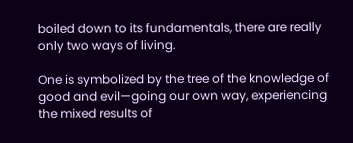boiled down to its fundamentals, there are really only two ways of living.

One is symbolized by the tree of the knowledge of good and evil—going our own way, experiencing the mixed results of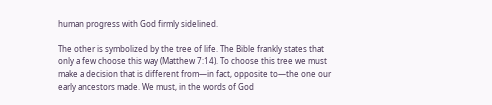human progress with God firmly sidelined.

The other is symbolized by the tree of life. The Bible frankly states that only a few choose this way (Matthew 7:14). To choose this tree we must make a decision that is different from—in fact, opposite to—the one our early ancestors made. We must, in the words of God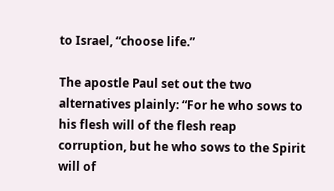to Israel, “choose life.”

The apostle Paul set out the two alternatives plainly: “For he who sows to his flesh will of the flesh reap corruption, but he who sows to the Spirit will of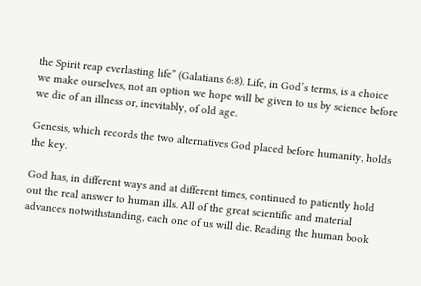the Spirit reap everlasting life” (Galatians 6:8). Life, in God’s terms, is a choice we make ourselves, not an option we hope will be given to us by science before we die of an illness or, inevitably, of old age.

Genesis, which records the two alternatives God placed before humanity, holds the key.

God has, in different ways and at different times, continued to patiently hold out the real answer to human ills. All of the great scientific and material advances notwithstanding, each one of us will die. Reading the human book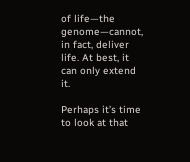of life—the genome—cannot, in fact, deliver life. At best, it can only extend it.

Perhaps it’s time to look at that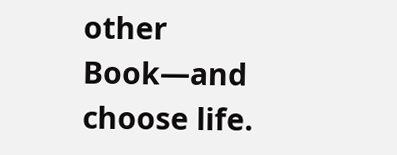other Book—and choose life.